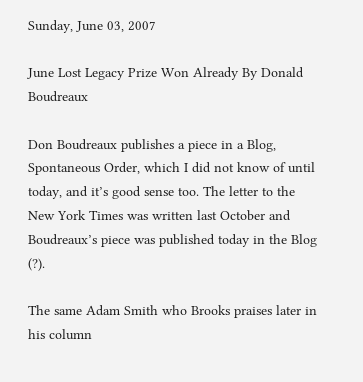Sunday, June 03, 2007

June Lost Legacy Prize Won Already By Donald Boudreaux

Don Boudreaux publishes a piece in a Blog, Spontaneous Order, which I did not know of until today, and it’s good sense too. The letter to the New York Times was written last October and Boudreaux’s piece was published today in the Blog (?).

The same Adam Smith who Brooks praises later in his column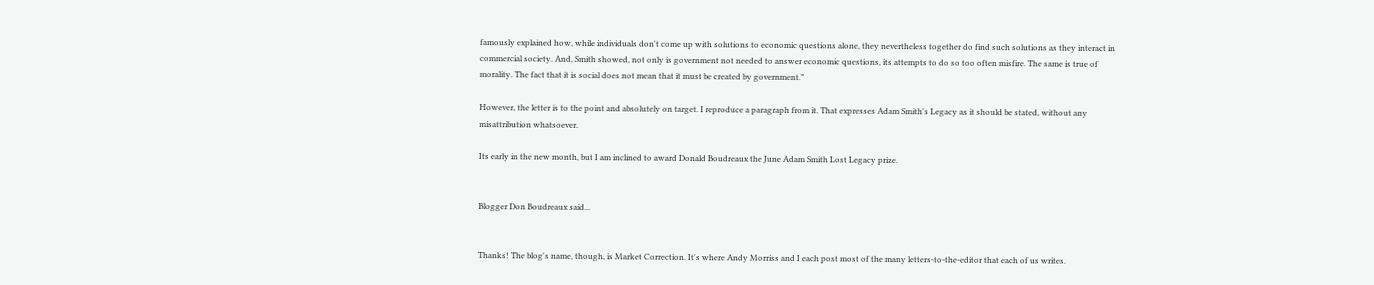famously explained how, while individuals don't come up with solutions to economic questions alone, they nevertheless together do find such solutions as they interact in commercial society. And, Smith showed, not only is government not needed to answer economic questions, its attempts to do so too often misfire. The same is true of morality. The fact that it is social does not mean that it must be created by government.”

However, the letter is to the point and absolutely on target. I reproduce a paragraph from it. That expresses Adam Smith's Legacy as it should be stated, without any misattribution whatsoever.

Its early in the new month, but I am inclined to award Donald Boudreaux the June Adam Smith Lost Legacy prize.


Blogger Don Boudreaux said...


Thanks! The blog's name, though, is Market Correction. It's where Andy Morriss and I each post most of the many letters-to-the-editor that each of us writes.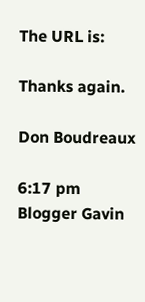The URL is:

Thanks again.

Don Boudreaux

6:17 pm
Blogger Gavin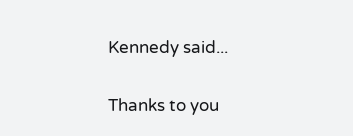Kennedy said...

Thanks to you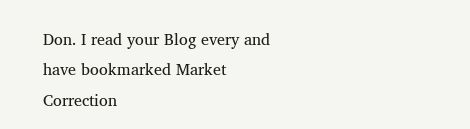Don. I read your Blog every and have bookmarked Market Correction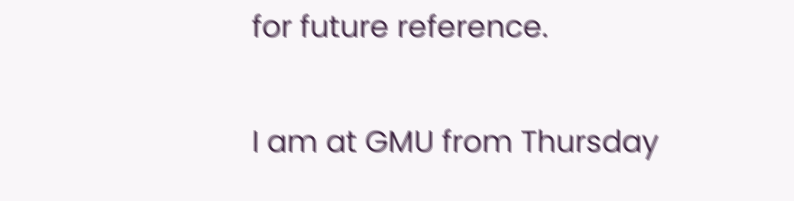for future reference.

I am at GMU from Thursday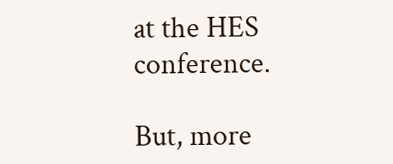at the HES conference.

But, more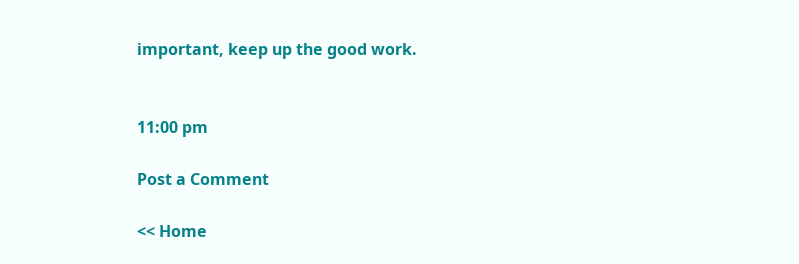important, keep up the good work.


11:00 pm

Post a Comment

<< Home